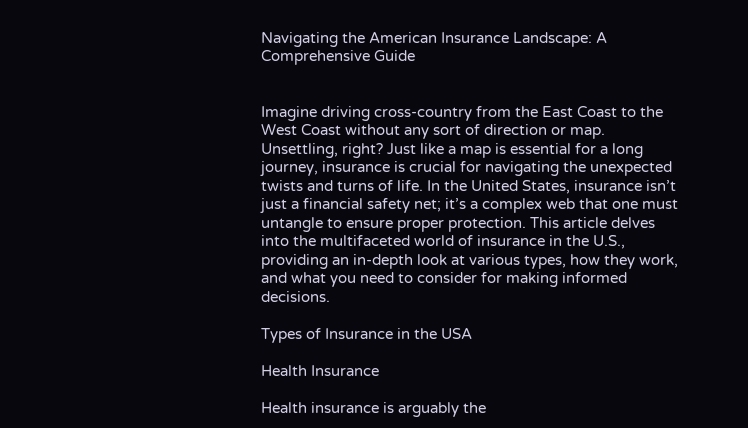Navigating the American Insurance Landscape: A Comprehensive Guide


Imagine driving cross-country from the East Coast to the West Coast without any sort of direction or map. Unsettling, right? Just like a map is essential for a long journey, insurance is crucial for navigating the unexpected twists and turns of life. In the United States, insurance isn’t just a financial safety net; it’s a complex web that one must untangle to ensure proper protection. This article delves into the multifaceted world of insurance in the U.S., providing an in-depth look at various types, how they work, and what you need to consider for making informed decisions.

Types of Insurance in the USA

Health Insurance

Health insurance is arguably the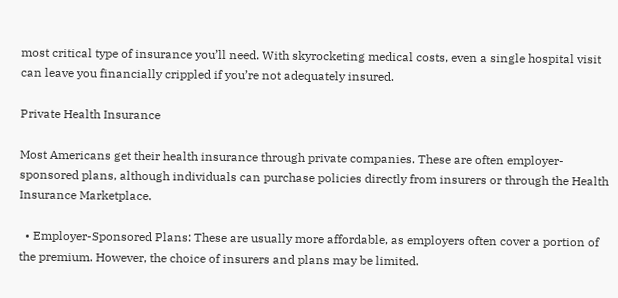most critical type of insurance you’ll need. With skyrocketing medical costs, even a single hospital visit can leave you financially crippled if you’re not adequately insured.

Private Health Insurance

Most Americans get their health insurance through private companies. These are often employer-sponsored plans, although individuals can purchase policies directly from insurers or through the Health Insurance Marketplace.

  • Employer-Sponsored Plans: These are usually more affordable, as employers often cover a portion of the premium. However, the choice of insurers and plans may be limited.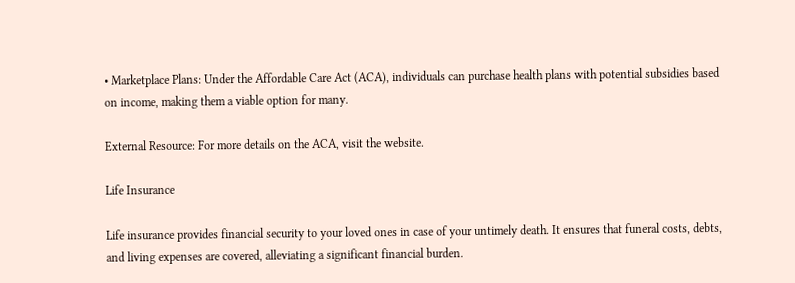• Marketplace Plans: Under the Affordable Care Act (ACA), individuals can purchase health plans with potential subsidies based on income, making them a viable option for many.

External Resource: For more details on the ACA, visit the website.

Life Insurance

Life insurance provides financial security to your loved ones in case of your untimely death. It ensures that funeral costs, debts, and living expenses are covered, alleviating a significant financial burden.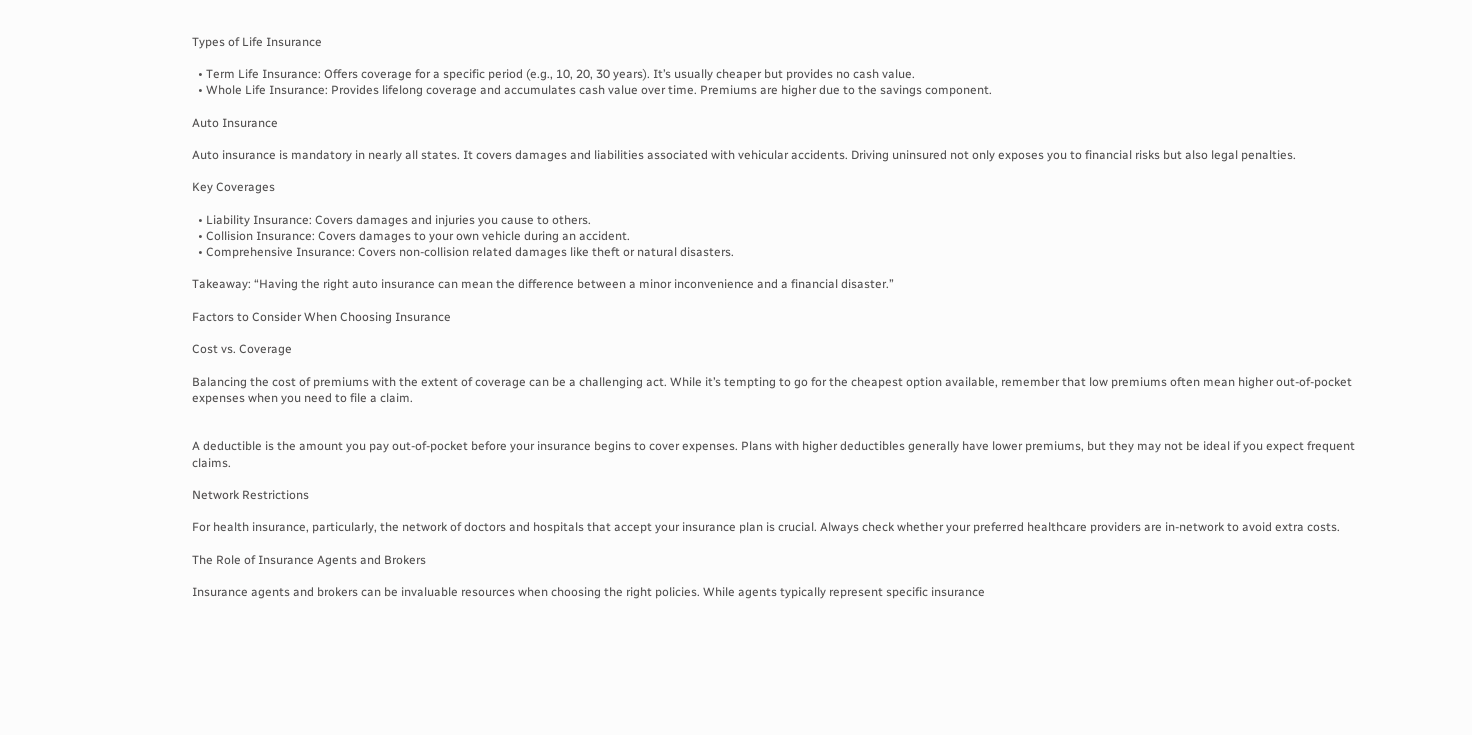Types of Life Insurance

  • Term Life Insurance: Offers coverage for a specific period (e.g., 10, 20, 30 years). It’s usually cheaper but provides no cash value.
  • Whole Life Insurance: Provides lifelong coverage and accumulates cash value over time. Premiums are higher due to the savings component.

Auto Insurance

Auto insurance is mandatory in nearly all states. It covers damages and liabilities associated with vehicular accidents. Driving uninsured not only exposes you to financial risks but also legal penalties.

Key Coverages

  • Liability Insurance: Covers damages and injuries you cause to others.
  • Collision Insurance: Covers damages to your own vehicle during an accident.
  • Comprehensive Insurance: Covers non-collision related damages like theft or natural disasters.

Takeaway: “Having the right auto insurance can mean the difference between a minor inconvenience and a financial disaster.”

Factors to Consider When Choosing Insurance

Cost vs. Coverage

Balancing the cost of premiums with the extent of coverage can be a challenging act. While it’s tempting to go for the cheapest option available, remember that low premiums often mean higher out-of-pocket expenses when you need to file a claim.


A deductible is the amount you pay out-of-pocket before your insurance begins to cover expenses. Plans with higher deductibles generally have lower premiums, but they may not be ideal if you expect frequent claims.

Network Restrictions

For health insurance, particularly, the network of doctors and hospitals that accept your insurance plan is crucial. Always check whether your preferred healthcare providers are in-network to avoid extra costs.

The Role of Insurance Agents and Brokers

Insurance agents and brokers can be invaluable resources when choosing the right policies. While agents typically represent specific insurance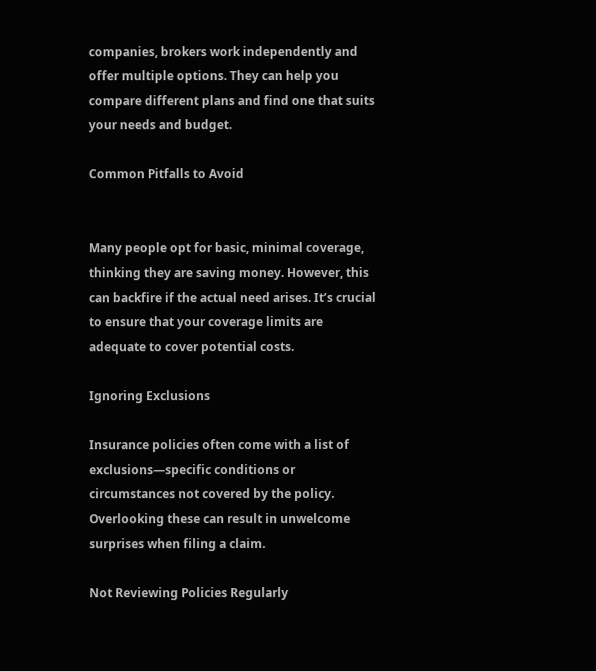companies, brokers work independently and offer multiple options. They can help you compare different plans and find one that suits your needs and budget.

Common Pitfalls to Avoid


Many people opt for basic, minimal coverage, thinking they are saving money. However, this can backfire if the actual need arises. It’s crucial to ensure that your coverage limits are adequate to cover potential costs.

Ignoring Exclusions

Insurance policies often come with a list of exclusions—specific conditions or circumstances not covered by the policy. Overlooking these can result in unwelcome surprises when filing a claim.

Not Reviewing Policies Regularly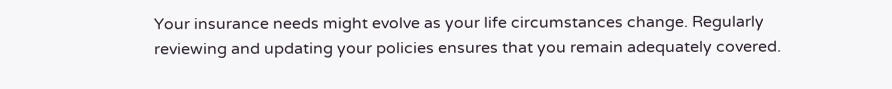Your insurance needs might evolve as your life circumstances change. Regularly reviewing and updating your policies ensures that you remain adequately covered.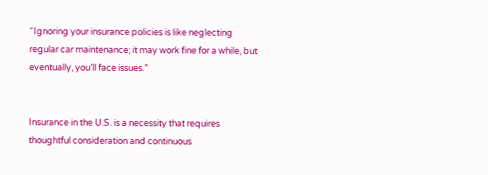“Ignoring your insurance policies is like neglecting regular car maintenance; it may work fine for a while, but eventually, you’ll face issues.”


Insurance in the U.S. is a necessity that requires thoughtful consideration and continuous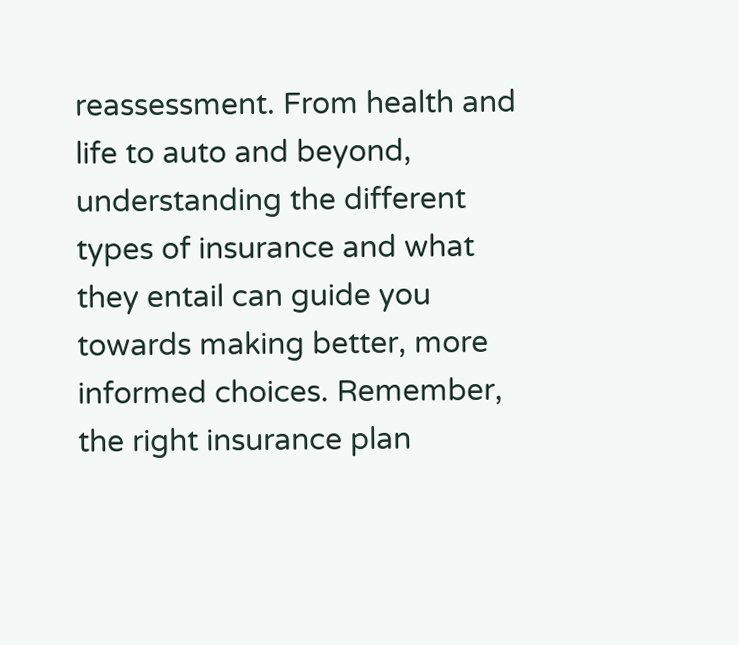reassessment. From health and life to auto and beyond, understanding the different types of insurance and what they entail can guide you towards making better, more informed choices. Remember, the right insurance plan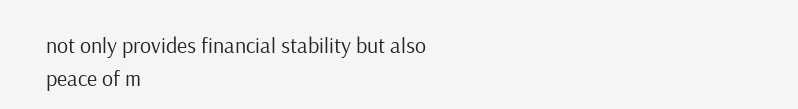not only provides financial stability but also peace of m